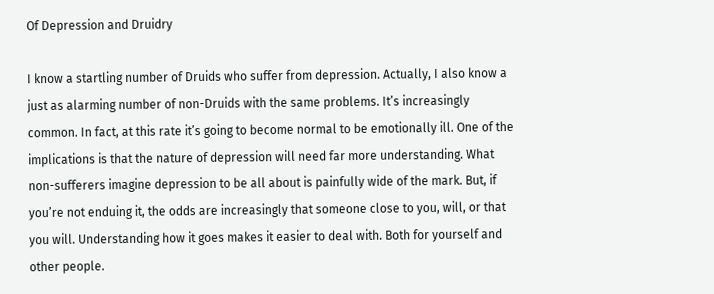Of Depression and Druidry

I know a startling number of Druids who suffer from depression. Actually, I also know a just as alarming number of non-Druids with the same problems. It’s increasingly common. In fact, at this rate it’s going to become normal to be emotionally ill. One of the implications is that the nature of depression will need far more understanding. What non-sufferers imagine depression to be all about is painfully wide of the mark. But, if you’re not enduing it, the odds are increasingly that someone close to you, will, or that you will. Understanding how it goes makes it easier to deal with. Both for yourself and other people.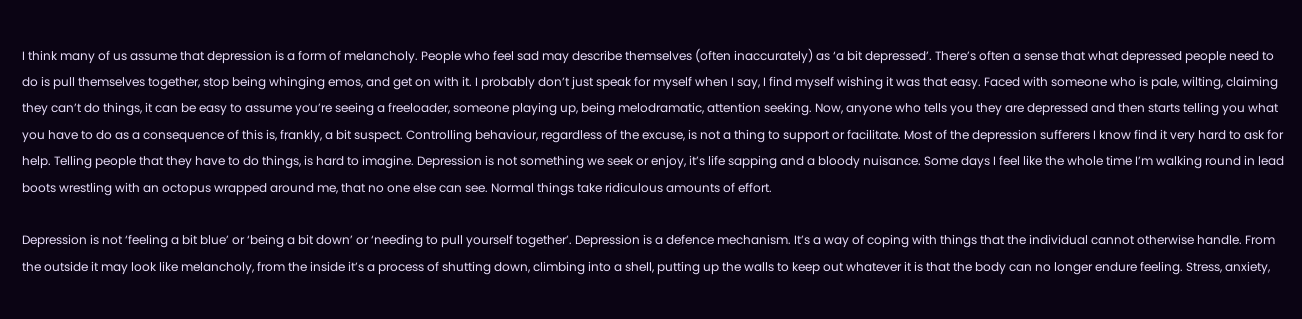I think many of us assume that depression is a form of melancholy. People who feel sad may describe themselves (often inaccurately) as ‘a bit depressed’. There’s often a sense that what depressed people need to do is pull themselves together, stop being whinging emos, and get on with it. I probably don’t just speak for myself when I say, I find myself wishing it was that easy. Faced with someone who is pale, wilting, claiming they can’t do things, it can be easy to assume you’re seeing a freeloader, someone playing up, being melodramatic, attention seeking. Now, anyone who tells you they are depressed and then starts telling you what you have to do as a consequence of this is, frankly, a bit suspect. Controlling behaviour, regardless of the excuse, is not a thing to support or facilitate. Most of the depression sufferers I know find it very hard to ask for help. Telling people that they have to do things, is hard to imagine. Depression is not something we seek or enjoy, it’s life sapping and a bloody nuisance. Some days I feel like the whole time I’m walking round in lead boots wrestling with an octopus wrapped around me, that no one else can see. Normal things take ridiculous amounts of effort.

Depression is not ‘feeling a bit blue’ or ‘being a bit down’ or ‘needing to pull yourself together’. Depression is a defence mechanism. It’s a way of coping with things that the individual cannot otherwise handle. From the outside it may look like melancholy, from the inside it’s a process of shutting down, climbing into a shell, putting up the walls to keep out whatever it is that the body can no longer endure feeling. Stress, anxiety,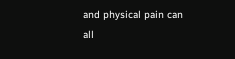and physical pain can all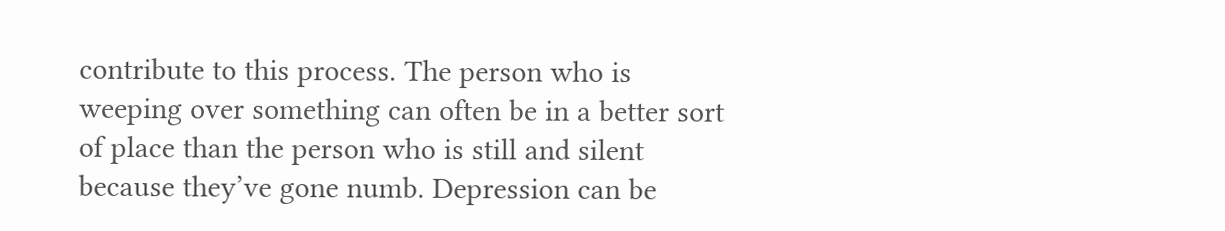contribute to this process. The person who is weeping over something can often be in a better sort of place than the person who is still and silent because they’ve gone numb. Depression can be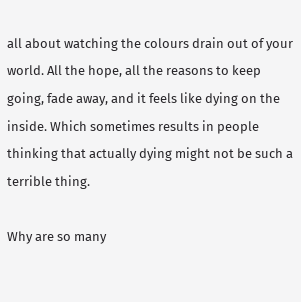all about watching the colours drain out of your world. All the hope, all the reasons to keep going, fade away, and it feels like dying on the inside. Which sometimes results in people thinking that actually dying might not be such a terrible thing.

Why are so many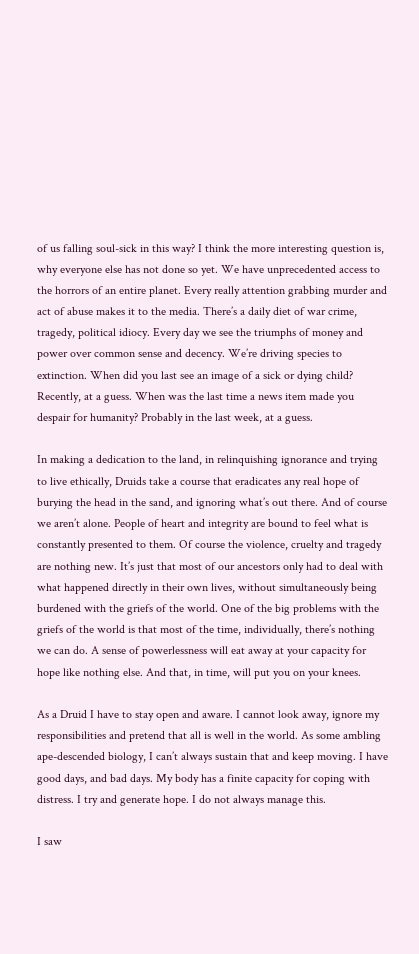of us falling soul-sick in this way? I think the more interesting question is, why everyone else has not done so yet. We have unprecedented access to the horrors of an entire planet. Every really attention grabbing murder and act of abuse makes it to the media. There’s a daily diet of war crime, tragedy, political idiocy. Every day we see the triumphs of money and power over common sense and decency. We’re driving species to extinction. When did you last see an image of a sick or dying child? Recently, at a guess. When was the last time a news item made you despair for humanity? Probably in the last week, at a guess.

In making a dedication to the land, in relinquishing ignorance and trying to live ethically, Druids take a course that eradicates any real hope of burying the head in the sand, and ignoring what’s out there. And of course we aren’t alone. People of heart and integrity are bound to feel what is constantly presented to them. Of course the violence, cruelty and tragedy are nothing new. It’s just that most of our ancestors only had to deal with what happened directly in their own lives, without simultaneously being burdened with the griefs of the world. One of the big problems with the griefs of the world is that most of the time, individually, there’s nothing we can do. A sense of powerlessness will eat away at your capacity for hope like nothing else. And that, in time, will put you on your knees.

As a Druid I have to stay open and aware. I cannot look away, ignore my responsibilities and pretend that all is well in the world. As some ambling ape-descended biology, I can’t always sustain that and keep moving. I have good days, and bad days. My body has a finite capacity for coping with distress. I try and generate hope. I do not always manage this.

I saw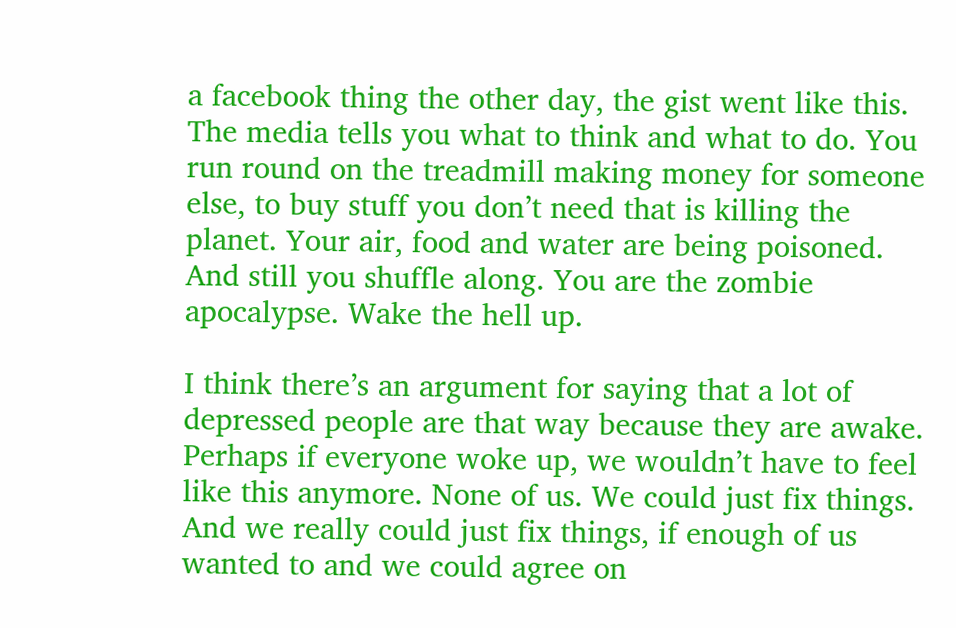a facebook thing the other day, the gist went like this. The media tells you what to think and what to do. You run round on the treadmill making money for someone else, to buy stuff you don’t need that is killing the planet. Your air, food and water are being poisoned. And still you shuffle along. You are the zombie apocalypse. Wake the hell up.

I think there’s an argument for saying that a lot of depressed people are that way because they are awake. Perhaps if everyone woke up, we wouldn’t have to feel like this anymore. None of us. We could just fix things. And we really could just fix things, if enough of us wanted to and we could agree on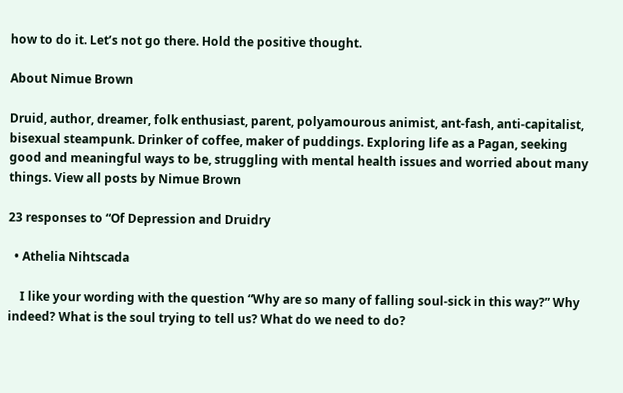how to do it. Let’s not go there. Hold the positive thought.

About Nimue Brown

Druid, author, dreamer, folk enthusiast, parent, polyamourous animist, ant-fash, anti-capitalist, bisexual steampunk. Drinker of coffee, maker of puddings. Exploring life as a Pagan, seeking good and meaningful ways to be, struggling with mental health issues and worried about many things. View all posts by Nimue Brown

23 responses to “Of Depression and Druidry

  • Athelia Nihtscada

    I like your wording with the question “Why are so many of falling soul-sick in this way?” Why indeed? What is the soul trying to tell us? What do we need to do?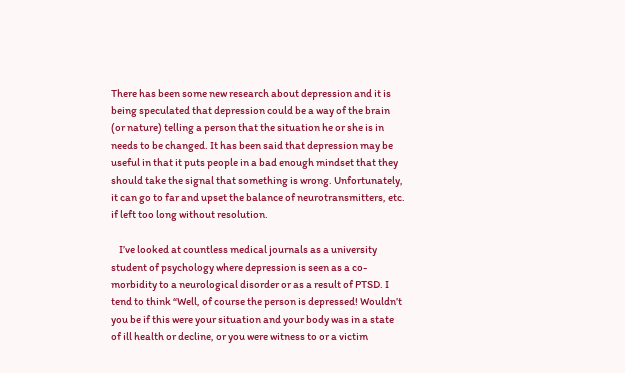There has been some new research about depression and it is being speculated that depression could be a way of the brain (or nature) telling a person that the situation he or she is in needs to be changed. It has been said that depression may be useful in that it puts people in a bad enough mindset that they should take the signal that something is wrong. Unfortunately, it can go to far and upset the balance of neurotransmitters, etc. if left too long without resolution.

    I’ve looked at countless medical journals as a university student of psychology where depression is seen as a co-morbidity to a neurological disorder or as a result of PTSD. I tend to think “Well, of course the person is depressed! Wouldn’t you be if this were your situation and your body was in a state of ill health or decline, or you were witness to or a victim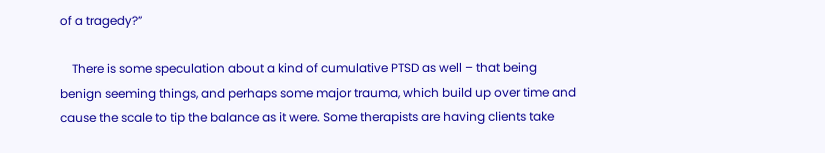of a tragedy?”

    There is some speculation about a kind of cumulative PTSD as well – that being benign seeming things, and perhaps some major trauma, which build up over time and cause the scale to tip the balance as it were. Some therapists are having clients take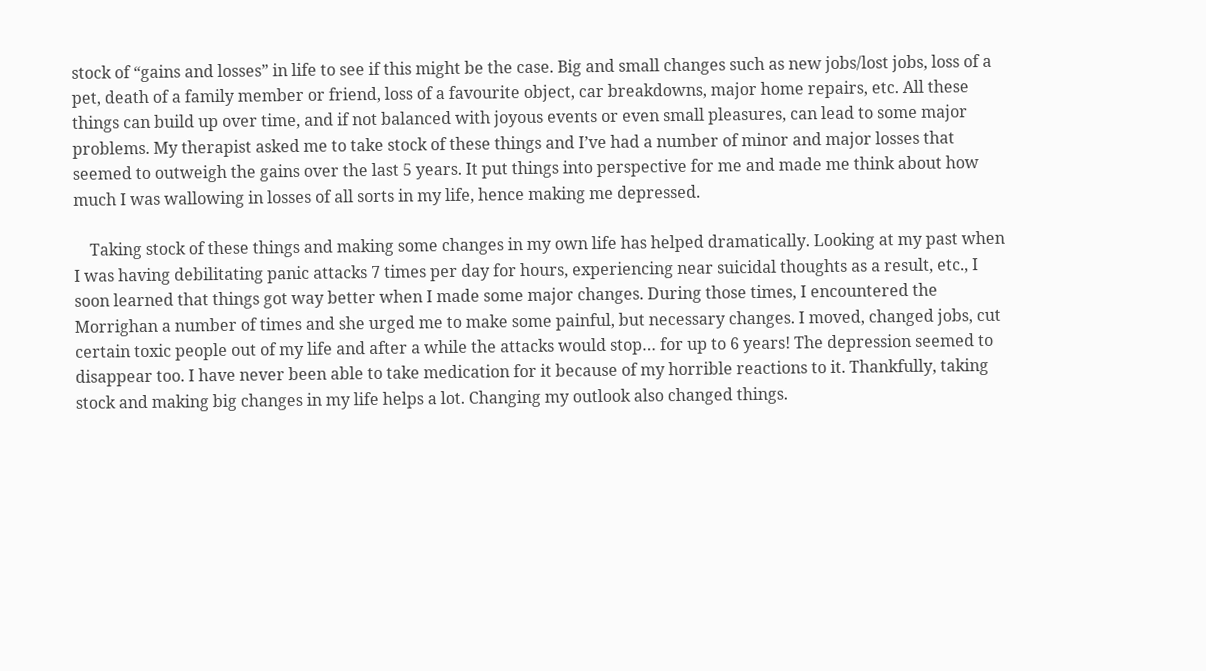stock of “gains and losses” in life to see if this might be the case. Big and small changes such as new jobs/lost jobs, loss of a pet, death of a family member or friend, loss of a favourite object, car breakdowns, major home repairs, etc. All these things can build up over time, and if not balanced with joyous events or even small pleasures, can lead to some major problems. My therapist asked me to take stock of these things and I’ve had a number of minor and major losses that seemed to outweigh the gains over the last 5 years. It put things into perspective for me and made me think about how much I was wallowing in losses of all sorts in my life, hence making me depressed.

    Taking stock of these things and making some changes in my own life has helped dramatically. Looking at my past when I was having debilitating panic attacks 7 times per day for hours, experiencing near suicidal thoughts as a result, etc., I soon learned that things got way better when I made some major changes. During those times, I encountered the Morrighan a number of times and she urged me to make some painful, but necessary changes. I moved, changed jobs, cut certain toxic people out of my life and after a while the attacks would stop… for up to 6 years! The depression seemed to disappear too. I have never been able to take medication for it because of my horrible reactions to it. Thankfully, taking stock and making big changes in my life helps a lot. Changing my outlook also changed things.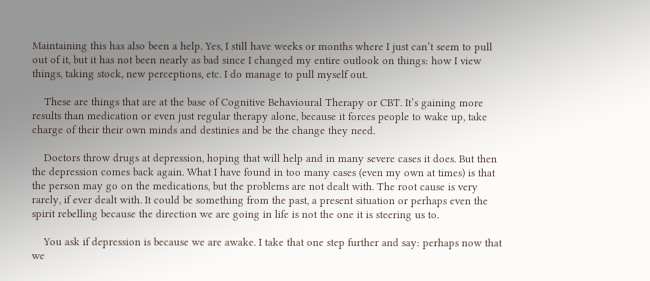Maintaining this has also been a help. Yes, I still have weeks or months where I just can’t seem to pull out of it, but it has not been nearly as bad since I changed my entire outlook on things: how I view things, taking stock, new perceptions, etc. I do manage to pull myself out.

    These are things that are at the base of Cognitive Behavioural Therapy or CBT. It’s gaining more results than medication or even just regular therapy alone, because it forces people to wake up, take charge of their their own minds and destinies and be the change they need.

    Doctors throw drugs at depression, hoping that will help and in many severe cases it does. But then the depression comes back again. What I have found in too many cases (even my own at times) is that the person may go on the medications, but the problems are not dealt with. The root cause is very rarely, if ever dealt with. It could be something from the past, a present situation or perhaps even the spirit rebelling because the direction we are going in life is not the one it is steering us to.

    You ask if depression is because we are awake. I take that one step further and say: perhaps now that we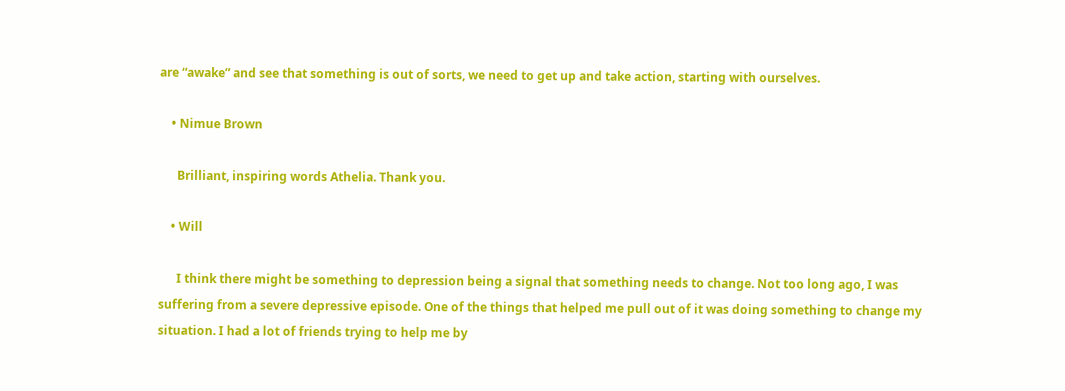are “awake” and see that something is out of sorts, we need to get up and take action, starting with ourselves.

    • Nimue Brown

      Brilliant, inspiring words Athelia. Thank you.

    • Will

      I think there might be something to depression being a signal that something needs to change. Not too long ago, I was suffering from a severe depressive episode. One of the things that helped me pull out of it was doing something to change my situation. I had a lot of friends trying to help me by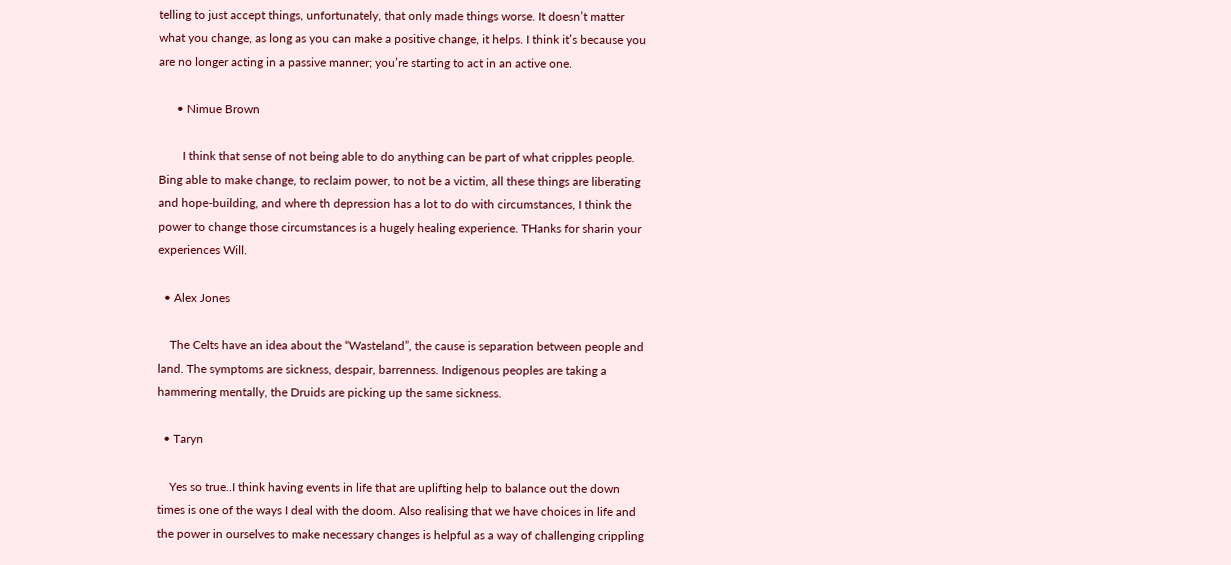telling to just accept things, unfortunately, that only made things worse. It doesn’t matter what you change, as long as you can make a positive change, it helps. I think it’s because you are no longer acting in a passive manner; you’re starting to act in an active one.

      • Nimue Brown

        I think that sense of not being able to do anything can be part of what cripples people. Bing able to make change, to reclaim power, to not be a victim, all these things are liberating and hope-building, and where th depression has a lot to do with circumstances, I think the power to change those circumstances is a hugely healing experience. THanks for sharin your experiences Will.

  • Alex Jones

    The Celts have an idea about the “Wasteland”, the cause is separation between people and land. The symptoms are sickness, despair, barrenness. Indigenous peoples are taking a hammering mentally, the Druids are picking up the same sickness.

  • Taryn

    Yes so true..I think having events in life that are uplifting help to balance out the down times is one of the ways I deal with the doom. Also realising that we have choices in life and the power in ourselves to make necessary changes is helpful as a way of challenging crippling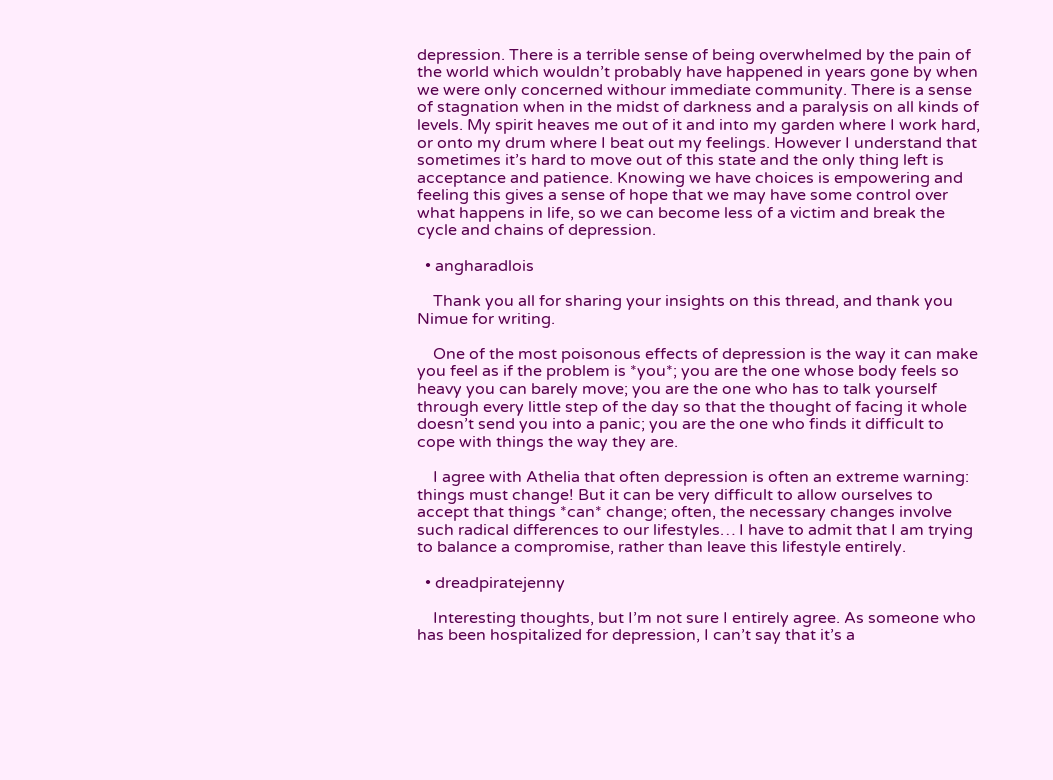depression. There is a terrible sense of being overwhelmed by the pain of the world which wouldn’t probably have happened in years gone by when we were only concerned withour immediate community. There is a sense of stagnation when in the midst of darkness and a paralysis on all kinds of levels. My spirit heaves me out of it and into my garden where I work hard, or onto my drum where I beat out my feelings. However I understand that sometimes it’s hard to move out of this state and the only thing left is acceptance and patience. Knowing we have choices is empowering and feeling this gives a sense of hope that we may have some control over what happens in life, so we can become less of a victim and break the cycle and chains of depression.

  • angharadlois

    Thank you all for sharing your insights on this thread, and thank you Nimue for writing.

    One of the most poisonous effects of depression is the way it can make you feel as if the problem is *you*; you are the one whose body feels so heavy you can barely move; you are the one who has to talk yourself through every little step of the day so that the thought of facing it whole doesn’t send you into a panic; you are the one who finds it difficult to cope with things the way they are.

    I agree with Athelia that often depression is often an extreme warning: things must change! But it can be very difficult to allow ourselves to accept that things *can* change; often, the necessary changes involve such radical differences to our lifestyles… I have to admit that I am trying to balance a compromise, rather than leave this lifestyle entirely.

  • dreadpiratejenny

    Interesting thoughts, but I’m not sure I entirely agree. As someone who has been hospitalized for depression, I can’t say that it’s a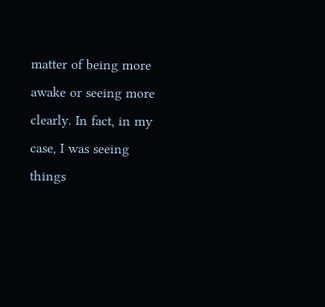matter of being more awake or seeing more clearly. In fact, in my case, I was seeing things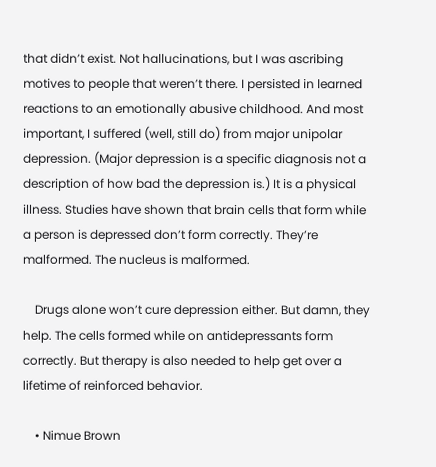that didn’t exist. Not hallucinations, but I was ascribing motives to people that weren’t there. I persisted in learned reactions to an emotionally abusive childhood. And most important, I suffered (well, still do) from major unipolar depression. (Major depression is a specific diagnosis not a description of how bad the depression is.) It is a physical illness. Studies have shown that brain cells that form while a person is depressed don’t form correctly. They’re malformed. The nucleus is malformed.

    Drugs alone won’t cure depression either. But damn, they help. The cells formed while on antidepressants form correctly. But therapy is also needed to help get over a lifetime of reinforced behavior.

    • Nimue Brown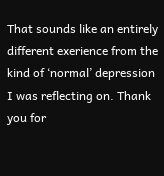That sounds like an entirely different exerience from the kind of ‘normal’ depression I was reflecting on. Thank you for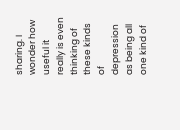sharing. I wonder how useful it really is even thinking of these kinds of depression as being all one kind of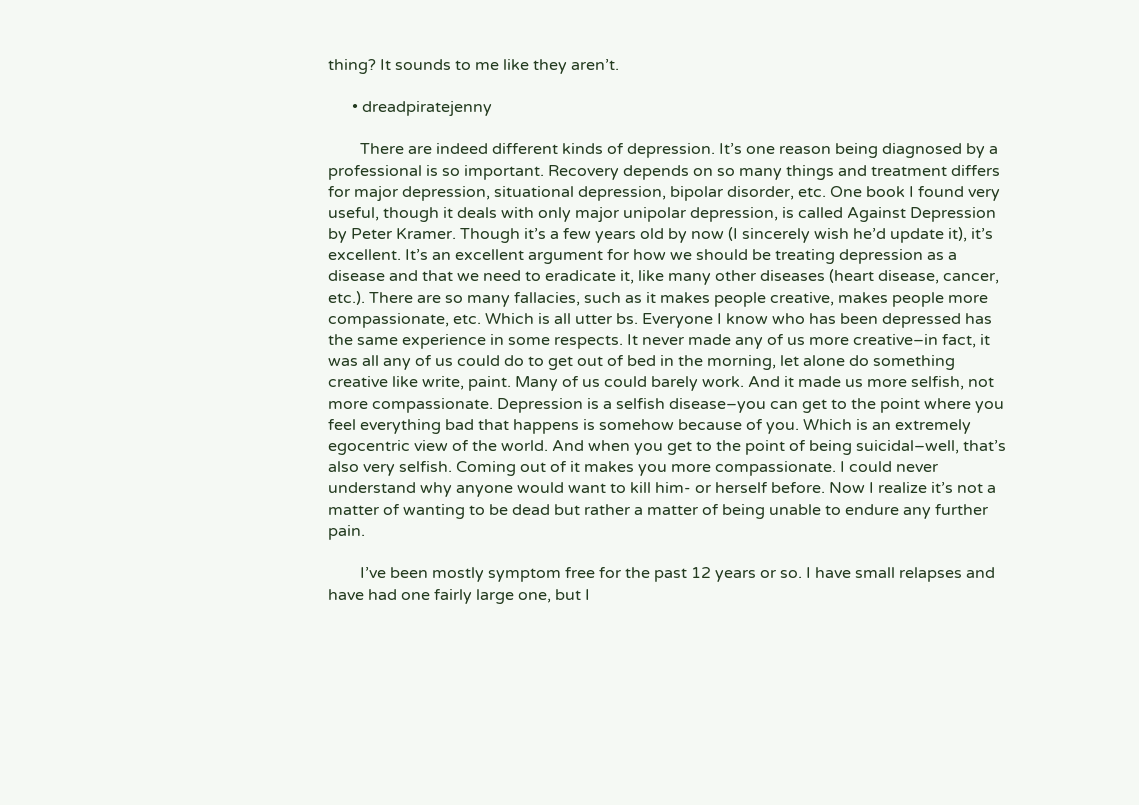thing? It sounds to me like they aren’t.

      • dreadpiratejenny

        There are indeed different kinds of depression. It’s one reason being diagnosed by a professional is so important. Recovery depends on so many things and treatment differs for major depression, situational depression, bipolar disorder, etc. One book I found very useful, though it deals with only major unipolar depression, is called Against Depression by Peter Kramer. Though it’s a few years old by now (I sincerely wish he’d update it), it’s excellent. It’s an excellent argument for how we should be treating depression as a disease and that we need to eradicate it, like many other diseases (heart disease, cancer, etc.). There are so many fallacies, such as it makes people creative, makes people more compassionate, etc. Which is all utter bs. Everyone I know who has been depressed has the same experience in some respects. It never made any of us more creative–in fact, it was all any of us could do to get out of bed in the morning, let alone do something creative like write, paint. Many of us could barely work. And it made us more selfish, not more compassionate. Depression is a selfish disease–you can get to the point where you feel everything bad that happens is somehow because of you. Which is an extremely egocentric view of the world. And when you get to the point of being suicidal–well, that’s also very selfish. Coming out of it makes you more compassionate. I could never understand why anyone would want to kill him- or herself before. Now I realize it’s not a matter of wanting to be dead but rather a matter of being unable to endure any further pain.

        I’ve been mostly symptom free for the past 12 years or so. I have small relapses and have had one fairly large one, but I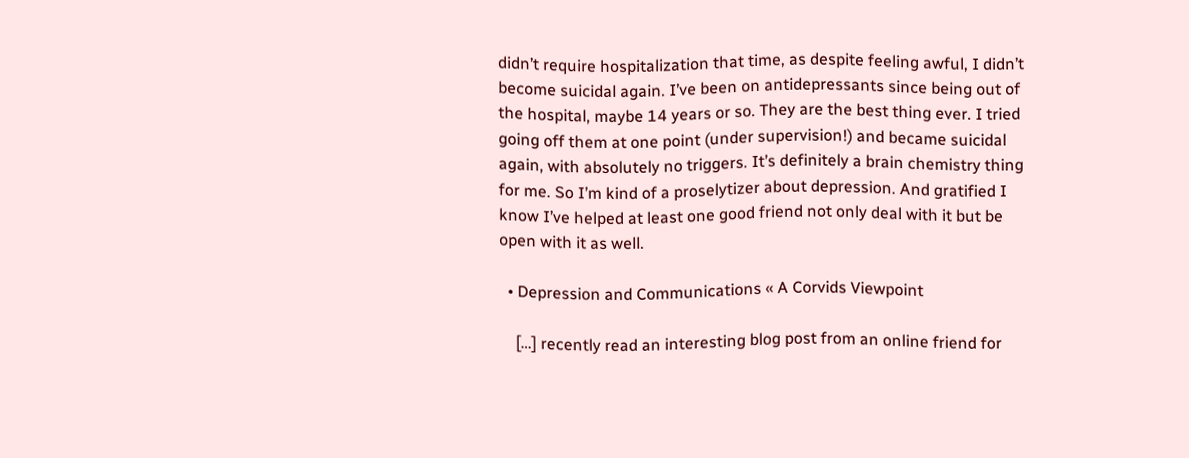didn’t require hospitalization that time, as despite feeling awful, I didn’t become suicidal again. I’ve been on antidepressants since being out of the hospital, maybe 14 years or so. They are the best thing ever. I tried going off them at one point (under supervision!) and became suicidal again, with absolutely no triggers. It’s definitely a brain chemistry thing for me. So I’m kind of a proselytizer about depression. And gratified I know I’ve helped at least one good friend not only deal with it but be open with it as well.

  • Depression and Communications « A Corvids Viewpoint

    […] recently read an interesting blog post from an online friend for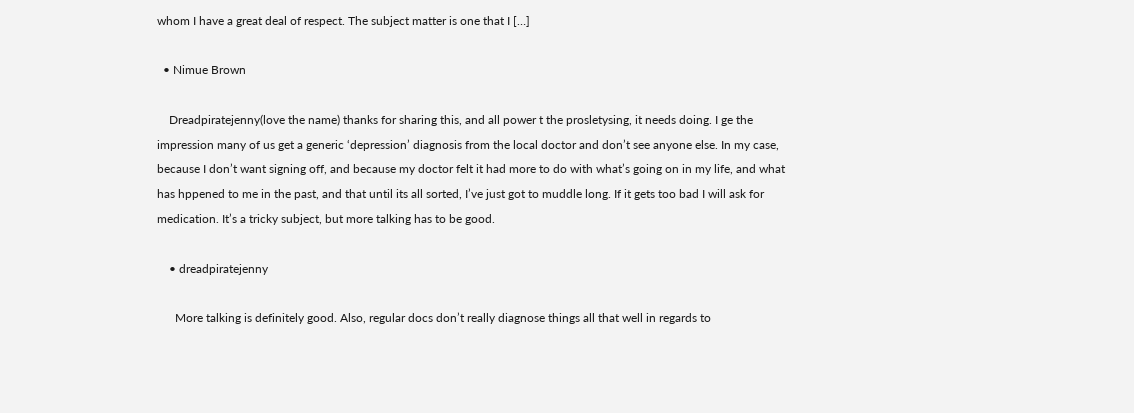whom I have a great deal of respect. The subject matter is one that I […]

  • Nimue Brown

    Dreadpiratejenny(love the name) thanks for sharing this, and all power t the prosletysing, it needs doing. I ge the impression many of us get a generic ‘depression’ diagnosis from the local doctor and don’t see anyone else. In my case, because I don’t want signing off, and because my doctor felt it had more to do with what’s going on in my life, and what has hppened to me in the past, and that until its all sorted, I’ve just got to muddle long. If it gets too bad I will ask for medication. It’s a tricky subject, but more talking has to be good.

    • dreadpiratejenny

      More talking is definitely good. Also, regular docs don’t really diagnose things all that well in regards to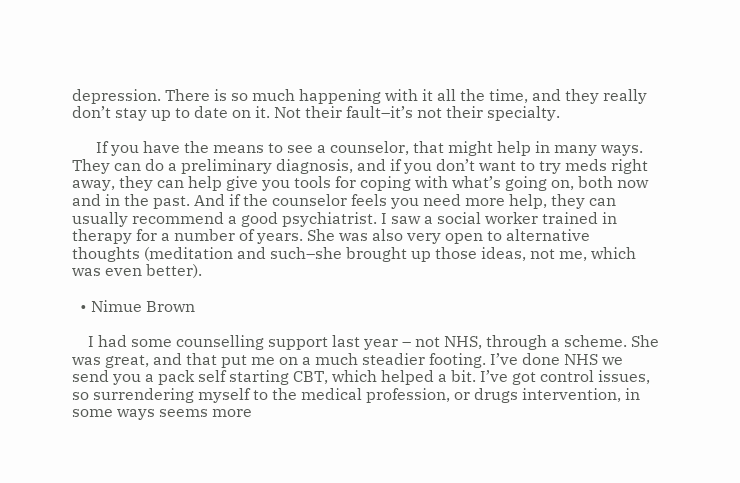depression. There is so much happening with it all the time, and they really don’t stay up to date on it. Not their fault–it’s not their specialty.

      If you have the means to see a counselor, that might help in many ways. They can do a preliminary diagnosis, and if you don’t want to try meds right away, they can help give you tools for coping with what’s going on, both now and in the past. And if the counselor feels you need more help, they can usually recommend a good psychiatrist. I saw a social worker trained in therapy for a number of years. She was also very open to alternative thoughts (meditation and such–she brought up those ideas, not me, which was even better).

  • Nimue Brown

    I had some counselling support last year – not NHS, through a scheme. She was great, and that put me on a much steadier footing. I’ve done NHS we send you a pack self starting CBT, which helped a bit. I’ve got control issues, so surrendering myself to the medical profession, or drugs intervention, in some ways seems more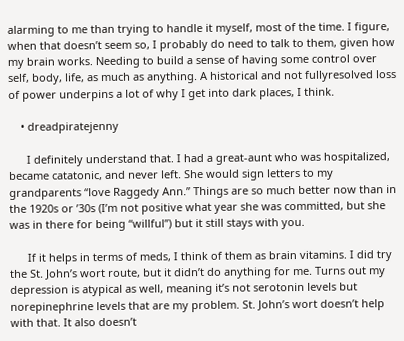alarming to me than trying to handle it myself, most of the time. I figure, when that doesn’t seem so, I probably do need to talk to them, given how my brain works. Needing to build a sense of having some control over self, body, life, as much as anything. A historical and not fullyresolved loss of power underpins a lot of why I get into dark places, I think.

    • dreadpiratejenny

      I definitely understand that. I had a great-aunt who was hospitalized, became catatonic, and never left. She would sign letters to my grandparents “love Raggedy Ann.” Things are so much better now than in the 1920s or ’30s (I’m not positive what year she was committed, but she was in there for being “willful”) but it still stays with you.

      If it helps in terms of meds, I think of them as brain vitamins. I did try the St. John’s wort route, but it didn’t do anything for me. Turns out my depression is atypical as well, meaning it’s not serotonin levels but norepinephrine levels that are my problem. St. John’s wort doesn’t help with that. It also doesn’t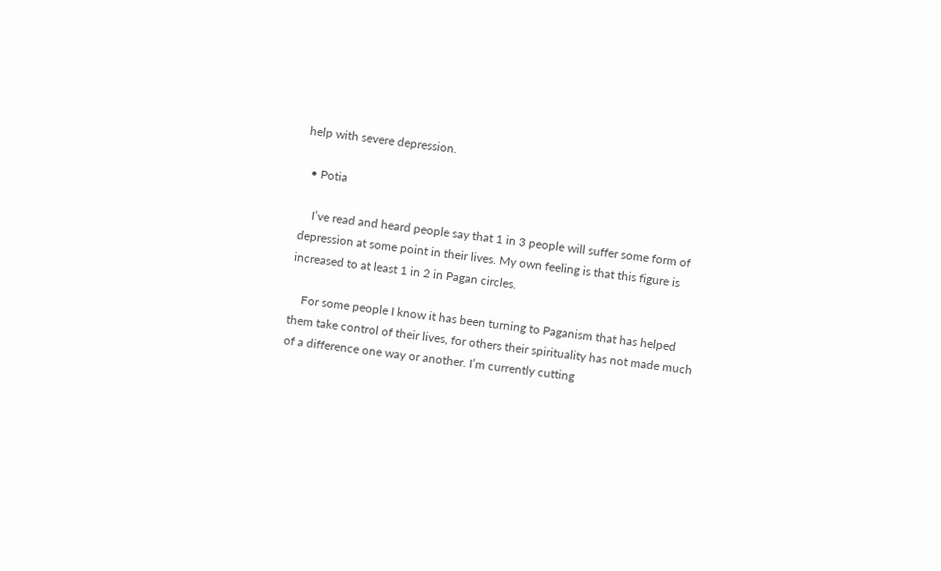help with severe depression.

  • Potia

    I’ve read and heard people say that 1 in 3 people will suffer some form of depression at some point in their lives. My own feeling is that this figure is increased to at least 1 in 2 in Pagan circles.

    For some people I know it has been turning to Paganism that has helped them take control of their lives, for others their spirituality has not made much of a difference one way or another. I’m currently cutting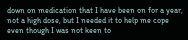down on medication that I have been on for a year, not a high dose, but I needed it to help me cope even though I was not keen to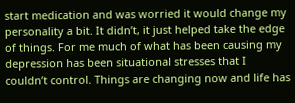start medication and was worried it would change my personality a bit. It didn’t, it just helped take the edge of things. For me much of what has been causing my depression has been situational stresses that I couldn’t control. Things are changing now and life has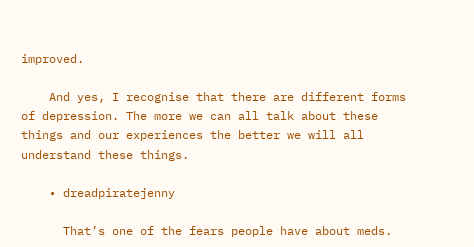improved.

    And yes, I recognise that there are different forms of depression. The more we can all talk about these things and our experiences the better we will all understand these things.

    • dreadpiratejenny

      That’s one of the fears people have about meds.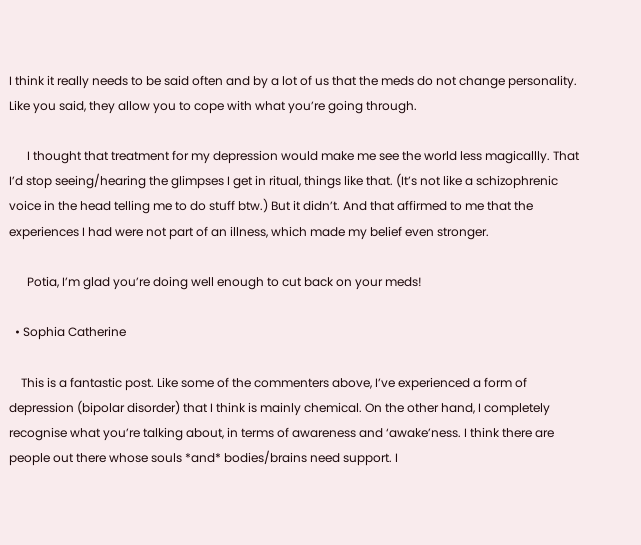I think it really needs to be said often and by a lot of us that the meds do not change personality. Like you said, they allow you to cope with what you’re going through.

      I thought that treatment for my depression would make me see the world less magicallly. That I’d stop seeing/hearing the glimpses I get in ritual, things like that. (It’s not like a schizophrenic voice in the head telling me to do stuff btw.) But it didn’t. And that affirmed to me that the experiences I had were not part of an illness, which made my belief even stronger.

      Potia, I’m glad you’re doing well enough to cut back on your meds!

  • Sophia Catherine

    This is a fantastic post. Like some of the commenters above, I’ve experienced a form of depression (bipolar disorder) that I think is mainly chemical. On the other hand, I completely recognise what you’re talking about, in terms of awareness and ‘awake’ness. I think there are people out there whose souls *and* bodies/brains need support. I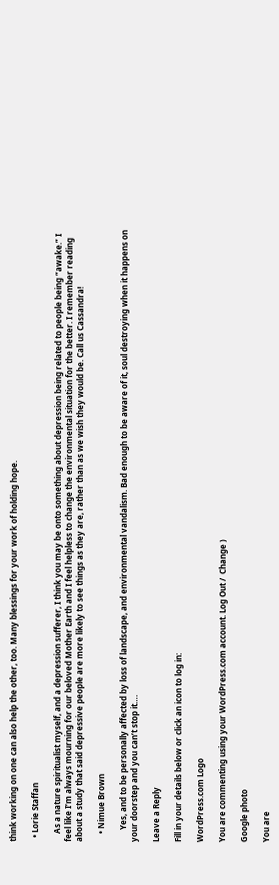think working on one can also help the other, too. Many blessings for your work of holding hope.

  • Lorie Staffan

    As a nature spiritualist myself, and a depression sufferer, I think you may be onto something about depression being related to people being “awake.” I feel like I’m always mourning for our beloved Mother Earth and I feel helpless to change the environmental situation for the better. I remember reading about a study that said depressive people are more likely to see things as they are, rather than as we wish they would be. Call us Cassandra!

    • Nimue Brown

      Yes, and to be personally affected by loss of landscape, and environmental vandalism. Bad enough to be aware of it, soul destroying when it happens on your doorstep and you can’t stop it….

Leave a Reply

Fill in your details below or click an icon to log in:

WordPress.com Logo

You are commenting using your WordPress.com account. Log Out /  Change )

Google photo

You are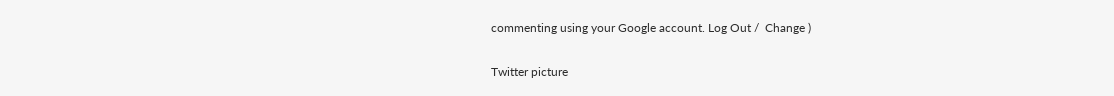commenting using your Google account. Log Out /  Change )

Twitter picture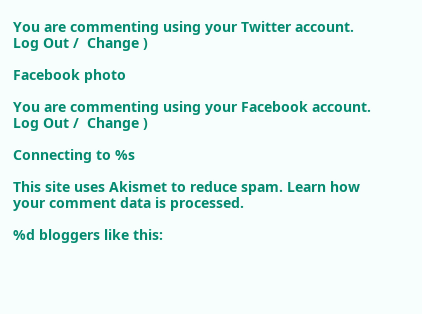You are commenting using your Twitter account. Log Out /  Change )

Facebook photo

You are commenting using your Facebook account. Log Out /  Change )

Connecting to %s

This site uses Akismet to reduce spam. Learn how your comment data is processed.

%d bloggers like this: